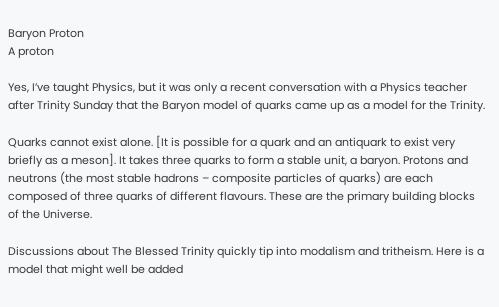Baryon Proton
A proton

Yes, I’ve taught Physics, but it was only a recent conversation with a Physics teacher after Trinity Sunday that the Baryon model of quarks came up as a model for the Trinity.

Quarks cannot exist alone. [It is possible for a quark and an antiquark to exist very briefly as a meson]. It takes three quarks to form a stable unit, a baryon. Protons and neutrons (the most stable hadrons – composite particles of quarks) are each composed of three quarks of different flavours. These are the primary building blocks of the Universe.

Discussions about The Blessed Trinity quickly tip into modalism and tritheism. Here is a model that might well be added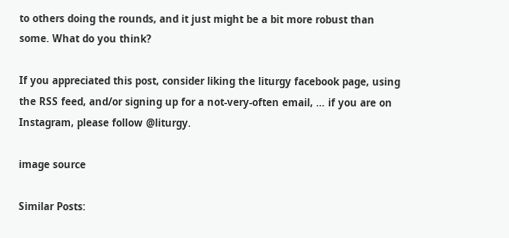to others doing the rounds, and it just might be a bit more robust than some. What do you think?

If you appreciated this post, consider liking the liturgy facebook page, using the RSS feed, and/or signing up for a not-very-often email, … if you are on Instagram, please follow @liturgy.

image source

Similar Posts: